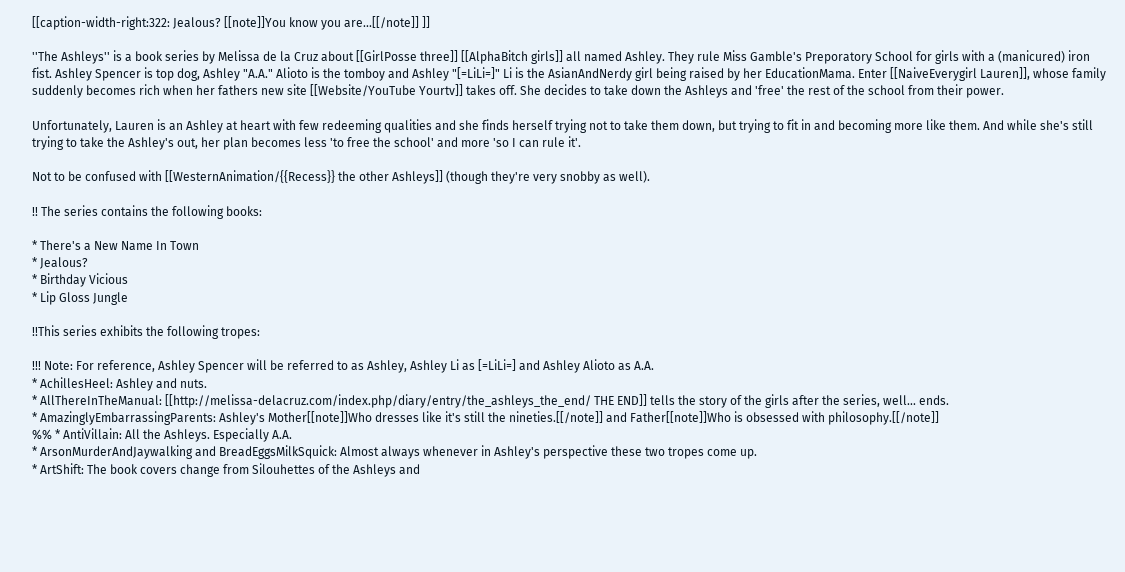[[caption-width-right:322: Jealous? [[note]]You know you are...[[/note]] ]]

''The Ashleys'' is a book series by Melissa de la Cruz about [[GirlPosse three]] [[AlphaBitch girls]] all named Ashley. They rule Miss Gamble's Preporatory School for girls with a (manicured) iron fist. Ashley Spencer is top dog, Ashley "A.A." Alioto is the tomboy and Ashley "[=LiLi=]" Li is the AsianAndNerdy girl being raised by her EducationMama. Enter [[NaiveEverygirl Lauren]], whose family suddenly becomes rich when her fathers new site [[Website/YouTube Yourtv]] takes off. She decides to take down the Ashleys and 'free' the rest of the school from their power.

Unfortunately, Lauren is an Ashley at heart with few redeeming qualities and she finds herself trying not to take them down, but trying to fit in and becoming more like them. And while she's still trying to take the Ashley's out, her plan becomes less 'to free the school' and more 'so I can rule it'.

Not to be confused with [[WesternAnimation/{{Recess}} the other Ashleys]] (though they're very snobby as well).

!! The series contains the following books:

* There's a New Name In Town
* Jealous?
* Birthday Vicious
* Lip Gloss Jungle

!!This series exhibits the following tropes:

!!! Note: For reference, Ashley Spencer will be referred to as Ashley, Ashley Li as [=LiLi=] and Ashley Alioto as A.A.
* AchillesHeel: Ashley and nuts.
* AllThereInTheManual: [[http://melissa-delacruz.com/index.php/diary/entry/the_ashleys_the_end/ THE END]] tells the story of the girls after the series, well... ends.
* AmazinglyEmbarrassingParents: Ashley's Mother[[note]]Who dresses like it's still the nineties.[[/note]] and Father[[note]]Who is obsessed with philosophy.[[/note]]
%% * AntiVillain: All the Ashleys. Especially A.A.
* ArsonMurderAndJaywalking and BreadEggsMilkSquick: Almost always whenever in Ashley's perspective these two tropes come up.
* ArtShift: The book covers change from Silouhettes of the Ashleys and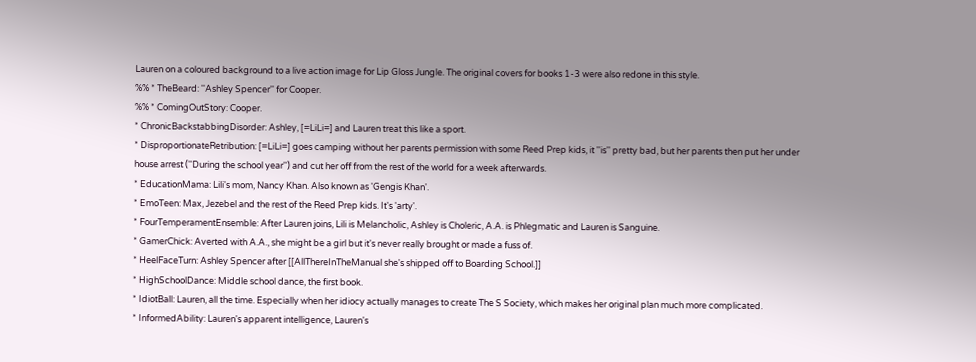Lauren on a coloured background to a live action image for Lip Gloss Jungle. The original covers for books 1-3 were also redone in this style.
%% * TheBeard: ''Ashley Spencer'' for Cooper.
%% * ComingOutStory: Cooper.
* ChronicBackstabbingDisorder: Ashley, [=LiLi=] and Lauren treat this like a sport.
* DisproportionateRetribution: [=LiLi=] goes camping without her parents permission with some Reed Prep kids, it ''is'' pretty bad, but her parents then put her under house arrest (''During the school year'') and cut her off from the rest of the world for a week afterwards.
* EducationMama: Lili's mom, Nancy Khan. Also known as 'Gengis Khan'.
* EmoTeen: Max, Jezebel and the rest of the Reed Prep kids. It's 'arty'.
* FourTemperamentEnsemble: After Lauren joins, Lili is Melancholic, Ashley is Choleric, A.A. is Phlegmatic and Lauren is Sanguine.
* GamerChick: Averted with A.A., she might be a girl but it's never really brought or made a fuss of.
* HeelFaceTurn: Ashley Spencer after [[AllThereInTheManual she's shipped off to Boarding School.]]
* HighSchoolDance: Middle school dance, the first book.
* IdiotBall: Lauren, all the time. Especially when her idiocy actually manages to create The S Society, which makes her original plan much more complicated.
* InformedAbility: Lauren's apparent intelligence, Lauren's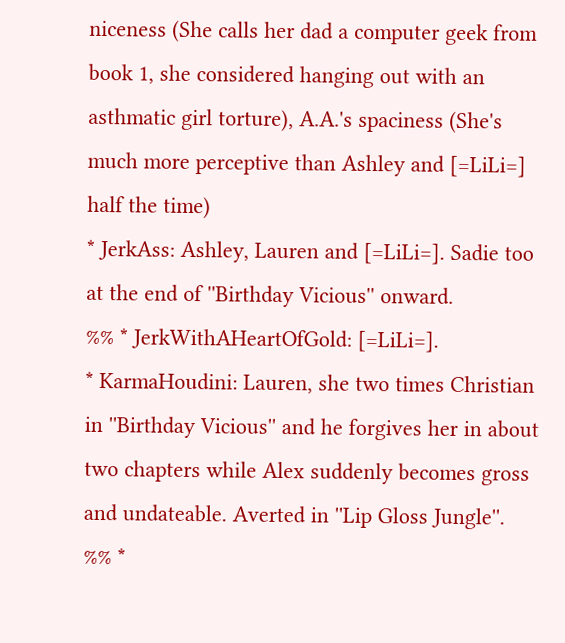niceness (She calls her dad a computer geek from book 1, she considered hanging out with an asthmatic girl torture), A.A.'s spaciness (She's much more perceptive than Ashley and [=LiLi=] half the time)
* JerkAss: Ashley, Lauren and [=LiLi=]. Sadie too at the end of ''Birthday Vicious'' onward.
%% * JerkWithAHeartOfGold: [=LiLi=].
* KarmaHoudini: Lauren, she two times Christian in ''Birthday Vicious'' and he forgives her in about two chapters while Alex suddenly becomes gross and undateable. Averted in ''Lip Gloss Jungle''.
%% *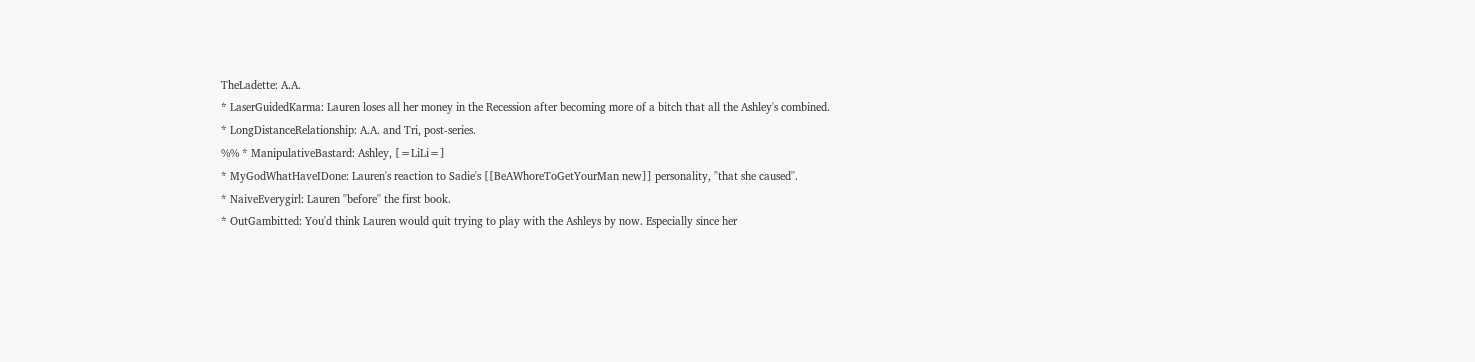TheLadette: A.A.
* LaserGuidedKarma: Lauren loses all her money in the Recession after becoming more of a bitch that all the Ashley's combined.
* LongDistanceRelationship: A.A. and Tri, post-series.
%% * ManipulativeBastard: Ashley, [=LiLi=]
* MyGodWhatHaveIDone: Lauren's reaction to Sadie's [[BeAWhoreToGetYourMan new]] personality, ''that she caused''.
* NaiveEverygirl: Lauren ''before'' the first book.
* OutGambitted: You'd think Lauren would quit trying to play with the Ashleys by now. Especially since her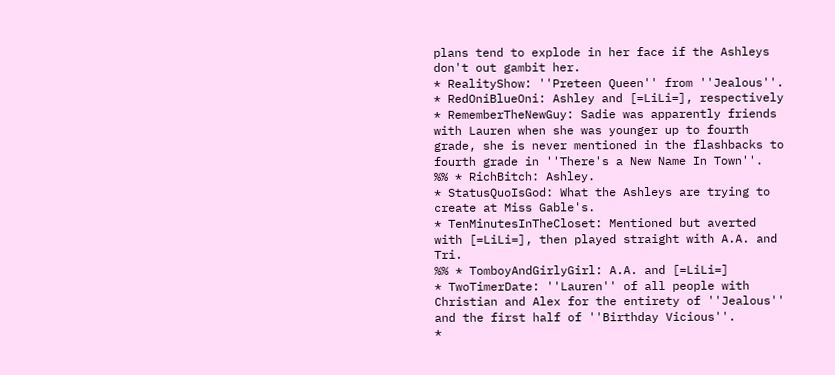plans tend to explode in her face if the Ashleys don't out gambit her.
* RealityShow: ''Preteen Queen'' from ''Jealous''.
* RedOniBlueOni: Ashley and [=LiLi=], respectively
* RememberTheNewGuy: Sadie was apparently friends with Lauren when she was younger up to fourth grade, she is never mentioned in the flashbacks to fourth grade in ''There's a New Name In Town''.
%% * RichBitch: Ashley.
* StatusQuoIsGod: What the Ashleys are trying to create at Miss Gable's.
* TenMinutesInTheCloset: Mentioned but averted with [=LiLi=], then played straight with A.A. and Tri.
%% * TomboyAndGirlyGirl: A.A. and [=LiLi=]
* TwoTimerDate: ''Lauren'' of all people with Christian and Alex for the entirety of ''Jealous'' and the first half of ''Birthday Vicious''.
*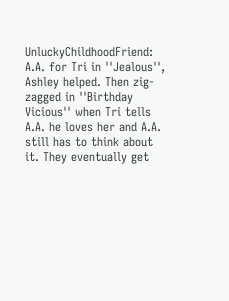UnluckyChildhoodFriend: A.A. for Tri in ''Jealous'', Ashley helped. Then zig-zagged in ''Birthday Vicious'' when Tri tells A.A. he loves her and A.A. still has to think about it. They eventually get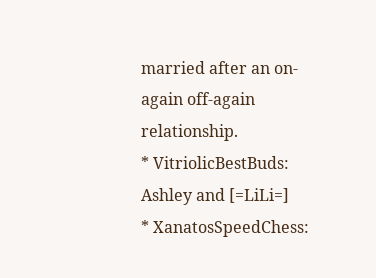married after an on-again off-again relationship.
* VitriolicBestBuds: Ashley and [=LiLi=]
* XanatosSpeedChess: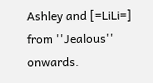Ashley and [=LiLi=] from ''Jealous'' onwards.